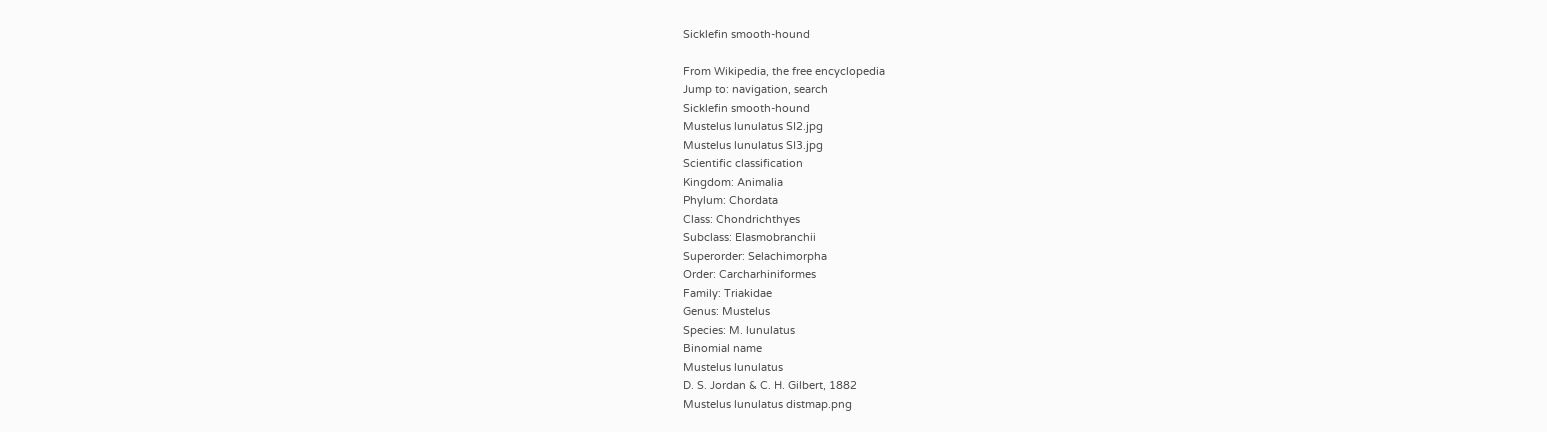Sicklefin smooth-hound

From Wikipedia, the free encyclopedia
Jump to: navigation, search
Sicklefin smooth-hound
Mustelus lunulatus SI2.jpg
Mustelus lunulatus SI3.jpg
Scientific classification
Kingdom: Animalia
Phylum: Chordata
Class: Chondrichthyes
Subclass: Elasmobranchii
Superorder: Selachimorpha
Order: Carcharhiniformes
Family: Triakidae
Genus: Mustelus
Species: M. lunulatus
Binomial name
Mustelus lunulatus
D. S. Jordan & C. H. Gilbert, 1882
Mustelus lunulatus distmap.png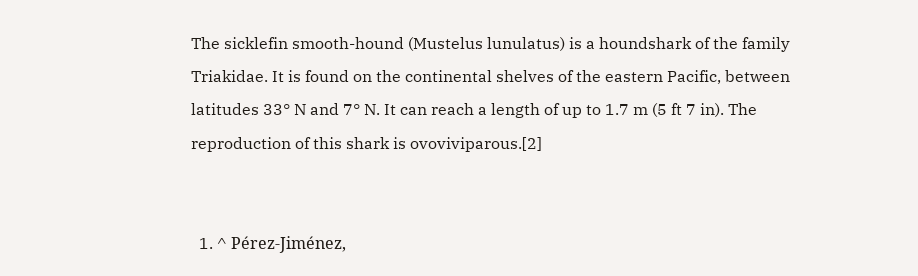The sicklefin smooth-hound (Mustelus lunulatus) is a houndshark of the family Triakidae. It is found on the continental shelves of the eastern Pacific, between latitudes 33° N and 7° N. It can reach a length of up to 1.7 m (5 ft 7 in). The reproduction of this shark is ovoviviparous.[2]


  1. ^ Pérez-Jiménez,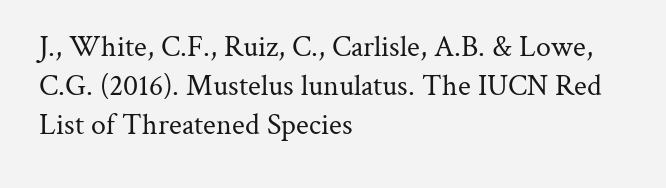J., White, C.F., Ruiz, C., Carlisle, A.B. & Lowe, C.G. (2016). Mustelus lunulatus. The IUCN Red List of Threatened Species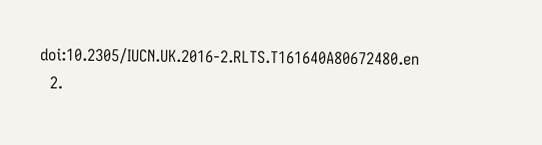doi:10.2305/IUCN.UK.2016-2.RLTS.T161640A80672480.en
  2.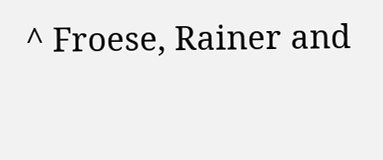^ Froese, Rainer and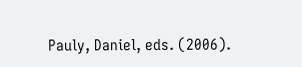Pauly, Daniel, eds. (2006).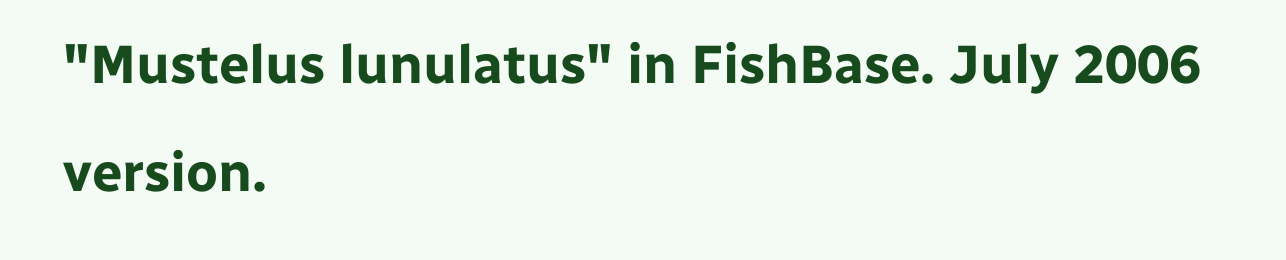"Mustelus lunulatus" in FishBase. July 2006 version.